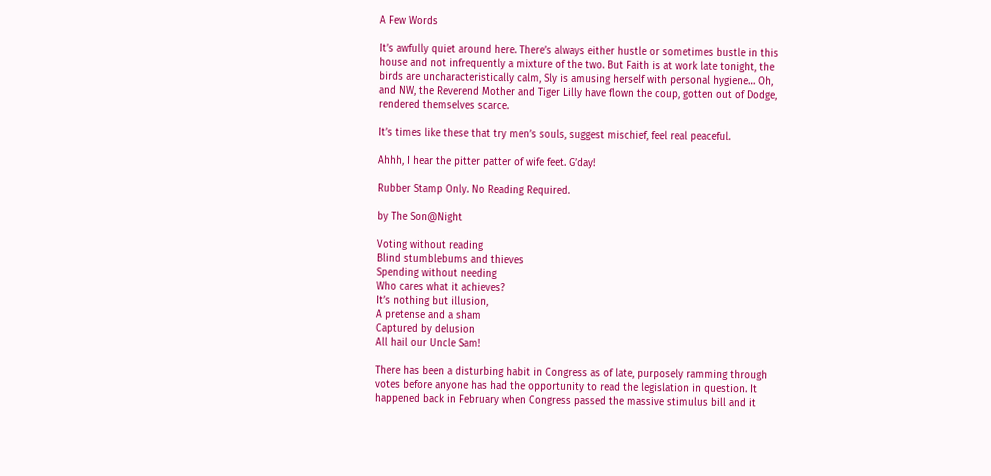A Few Words

It’s awfully quiet around here. There’s always either hustle or sometimes bustle in this house and not infrequently a mixture of the two. But Faith is at work late tonight, the birds are uncharacteristically calm, Sly is amusing herself with personal hygiene… Oh, and NW, the Reverend Mother and Tiger Lilly have flown the coup, gotten out of Dodge, rendered themselves scarce.

It’s times like these that try men’s souls, suggest mischief, feel real peaceful.

Ahhh, I hear the pitter patter of wife feet. G’day!

Rubber Stamp Only. No Reading Required.

by The Son@Night

Voting without reading
Blind stumblebums and thieves
Spending without needing
Who cares what it achieves?
It’s nothing but illusion,
A pretense and a sham
Captured by delusion
All hail our Uncle Sam!

There has been a disturbing habit in Congress as of late, purposely ramming through votes before anyone has had the opportunity to read the legislation in question. It happened back in February when Congress passed the massive stimulus bill and it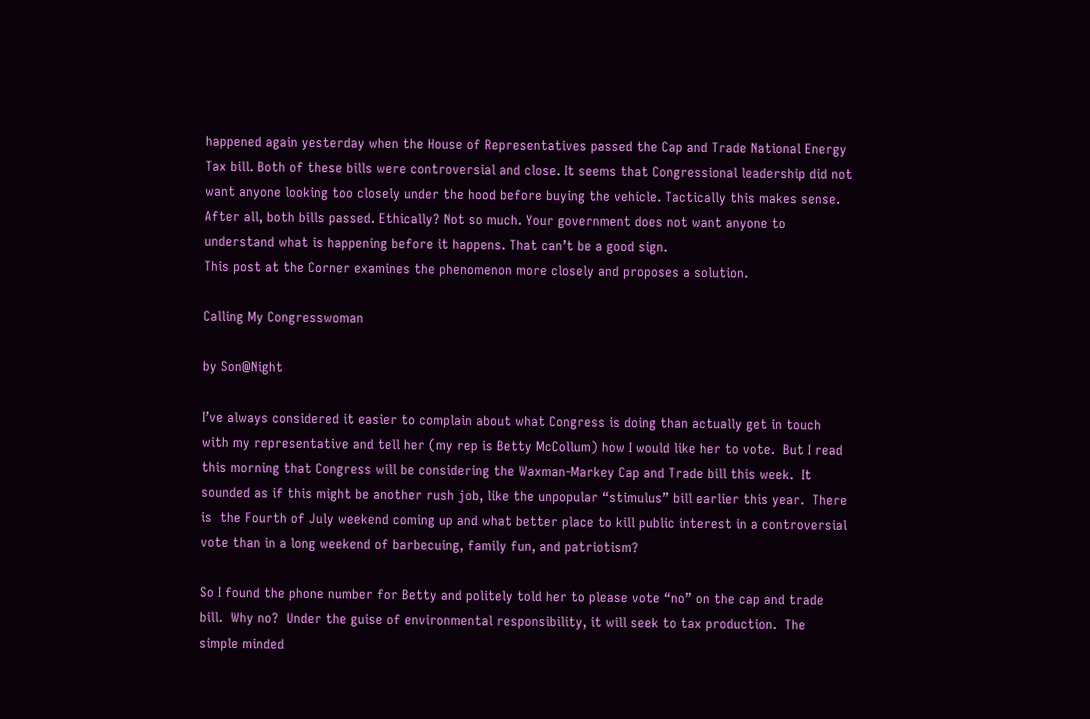happened again yesterday when the House of Representatives passed the Cap and Trade National Energy Tax bill. Both of these bills were controversial and close. It seems that Congressional leadership did not want anyone looking too closely under the hood before buying the vehicle. Tactically this makes sense. After all, both bills passed. Ethically? Not so much. Your government does not want anyone to understand what is happening before it happens. That can’t be a good sign.
This post at the Corner examines the phenomenon more closely and proposes a solution.

Calling My Congresswoman

by Son@Night

I’ve always considered it easier to complain about what Congress is doing than actually get in touch with my representative and tell her (my rep is Betty McCollum) how I would like her to vote.  But I read this morning that Congress will be considering the Waxman-Markey Cap and Trade bill this week.  It sounded as if this might be another rush job, like the unpopular “stimulus” bill earlier this year.  There is  the Fourth of July weekend coming up and what better place to kill public interest in a controversial vote than in a long weekend of barbecuing, family fun, and patriotism?

So I found the phone number for Betty and politely told her to please vote “no” on the cap and trade bill.  Why no?  Under the guise of environmental responsibility, it will seek to tax production.  The simple minded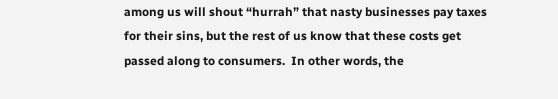among us will shout “hurrah” that nasty businesses pay taxes for their sins, but the rest of us know that these costs get passed along to consumers.  In other words, the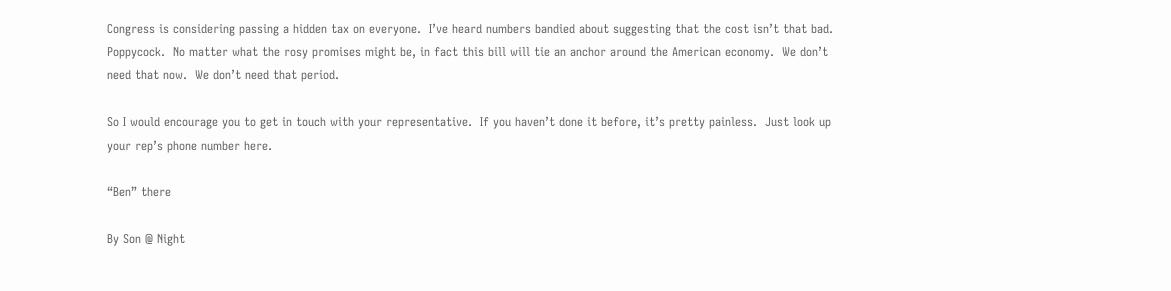Congress is considering passing a hidden tax on everyone.  I’ve heard numbers bandied about suggesting that the cost isn’t that bad.  Poppycock.  No matter what the rosy promises might be, in fact this bill will tie an anchor around the American economy.  We don’t need that now.  We don’t need that period.

So I would encourage you to get in touch with your representative.  If you haven’t done it before, it’s pretty painless.  Just look up your rep’s phone number here.

“Ben” there

By Son @ Night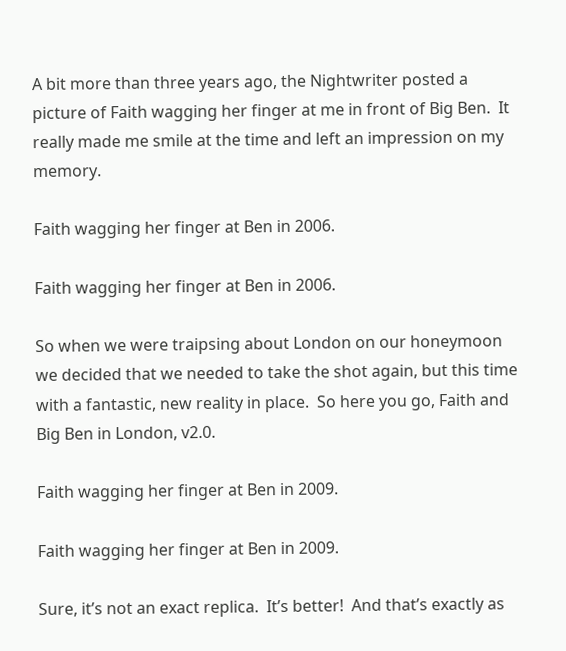A bit more than three years ago, the Nightwriter posted a picture of Faith wagging her finger at me in front of Big Ben.  It really made me smile at the time and left an impression on my memory.

Faith wagging her finger at Ben in 2006.

Faith wagging her finger at Ben in 2006.

So when we were traipsing about London on our honeymoon we decided that we needed to take the shot again, but this time with a fantastic, new reality in place.  So here you go, Faith and Big Ben in London, v2.0.

Faith wagging her finger at Ben in 2009.

Faith wagging her finger at Ben in 2009.

Sure, it’s not an exact replica.  It’s better!  And that’s exactly as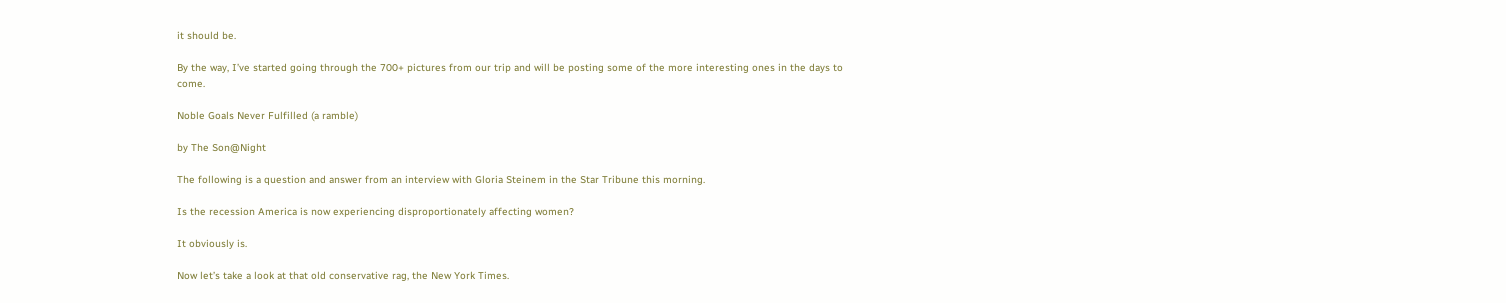it should be.

By the way, I’ve started going through the 700+ pictures from our trip and will be posting some of the more interesting ones in the days to come.

Noble Goals Never Fulfilled (a ramble)

by The Son@Night

The following is a question and answer from an interview with Gloria Steinem in the Star Tribune this morning.

Is the recession America is now experiencing disproportionately affecting women?

It obviously is.

Now let’s take a look at that old conservative rag, the New York Times.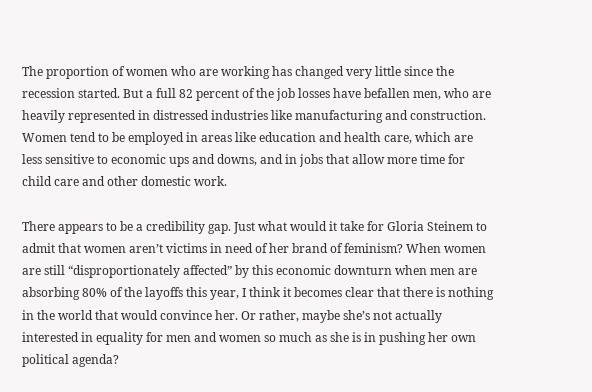The proportion of women who are working has changed very little since the recession started. But a full 82 percent of the job losses have befallen men, who are heavily represented in distressed industries like manufacturing and construction. Women tend to be employed in areas like education and health care, which are less sensitive to economic ups and downs, and in jobs that allow more time for child care and other domestic work.

There appears to be a credibility gap. Just what would it take for Gloria Steinem to admit that women aren’t victims in need of her brand of feminism? When women are still “disproportionately affected” by this economic downturn when men are absorbing 80% of the layoffs this year, I think it becomes clear that there is nothing in the world that would convince her. Or rather, maybe she’s not actually interested in equality for men and women so much as she is in pushing her own political agenda?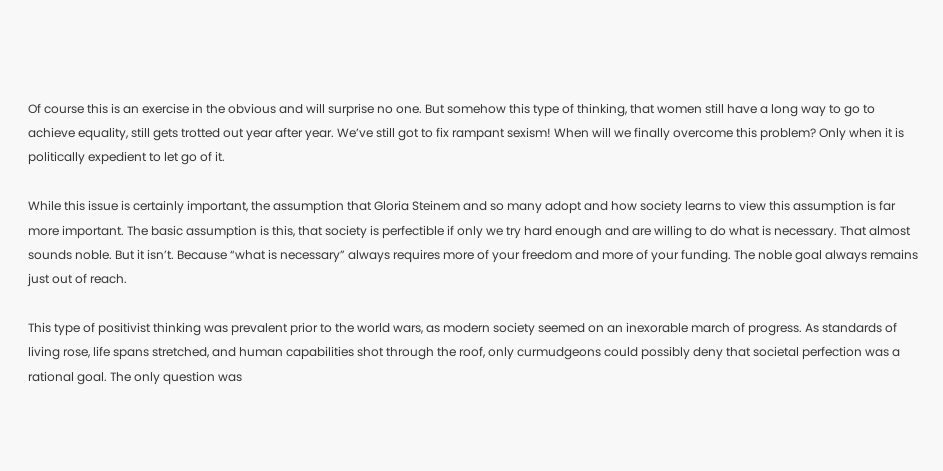Of course this is an exercise in the obvious and will surprise no one. But somehow this type of thinking, that women still have a long way to go to achieve equality, still gets trotted out year after year. We’ve still got to fix rampant sexism! When will we finally overcome this problem? Only when it is politically expedient to let go of it.

While this issue is certainly important, the assumption that Gloria Steinem and so many adopt and how society learns to view this assumption is far more important. The basic assumption is this, that society is perfectible if only we try hard enough and are willing to do what is necessary. That almost sounds noble. But it isn’t. Because “what is necessary” always requires more of your freedom and more of your funding. The noble goal always remains just out of reach.

This type of positivist thinking was prevalent prior to the world wars, as modern society seemed on an inexorable march of progress. As standards of living rose, life spans stretched, and human capabilities shot through the roof, only curmudgeons could possibly deny that societal perfection was a rational goal. The only question was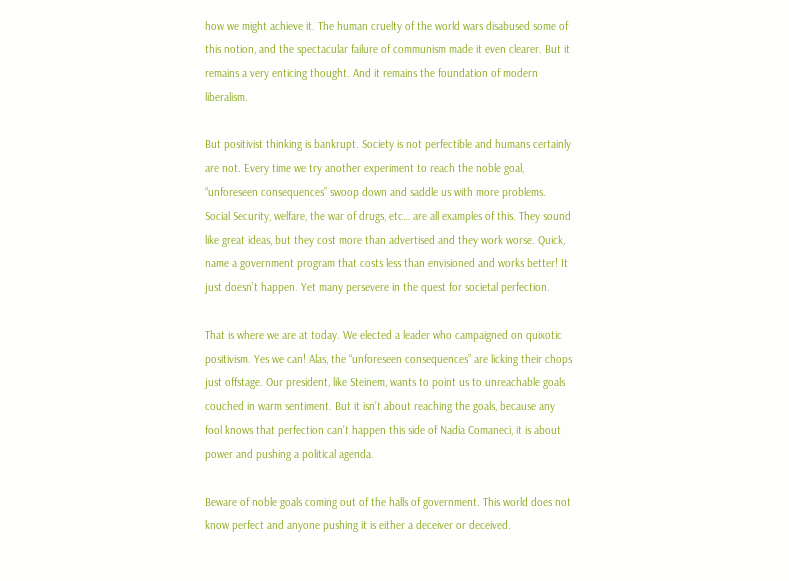how we might achieve it. The human cruelty of the world wars disabused some of this notion, and the spectacular failure of communism made it even clearer. But it remains a very enticing thought. And it remains the foundation of modern liberalism.

But positivist thinking is bankrupt. Society is not perfectible and humans certainly are not. Every time we try another experiment to reach the noble goal, “unforeseen consequences” swoop down and saddle us with more problems. Social Security, welfare, the war of drugs, etc… are all examples of this. They sound like great ideas, but they cost more than advertised and they work worse. Quick, name a government program that costs less than envisioned and works better! It just doesn’t happen. Yet many persevere in the quest for societal perfection.

That is where we are at today. We elected a leader who campaigned on quixotic positivism. Yes we can! Alas, the “unforeseen consequences” are licking their chops just offstage. Our president, like Steinem, wants to point us to unreachable goals couched in warm sentiment. But it isn’t about reaching the goals, because any fool knows that perfection can’t happen this side of Nadia Comaneci, it is about power and pushing a political agenda.

Beware of noble goals coming out of the halls of government. This world does not know perfect and anyone pushing it is either a deceiver or deceived.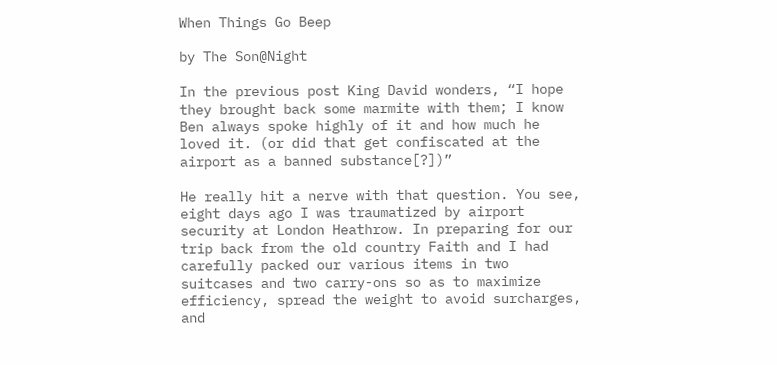When Things Go Beep

by The Son@Night

In the previous post King David wonders, “I hope they brought back some marmite with them; I know Ben always spoke highly of it and how much he loved it. (or did that get confiscated at the airport as a banned substance[?])”

He really hit a nerve with that question. You see, eight days ago I was traumatized by airport security at London Heathrow. In preparing for our trip back from the old country Faith and I had carefully packed our various items in two suitcases and two carry-ons so as to maximize efficiency, spread the weight to avoid surcharges, and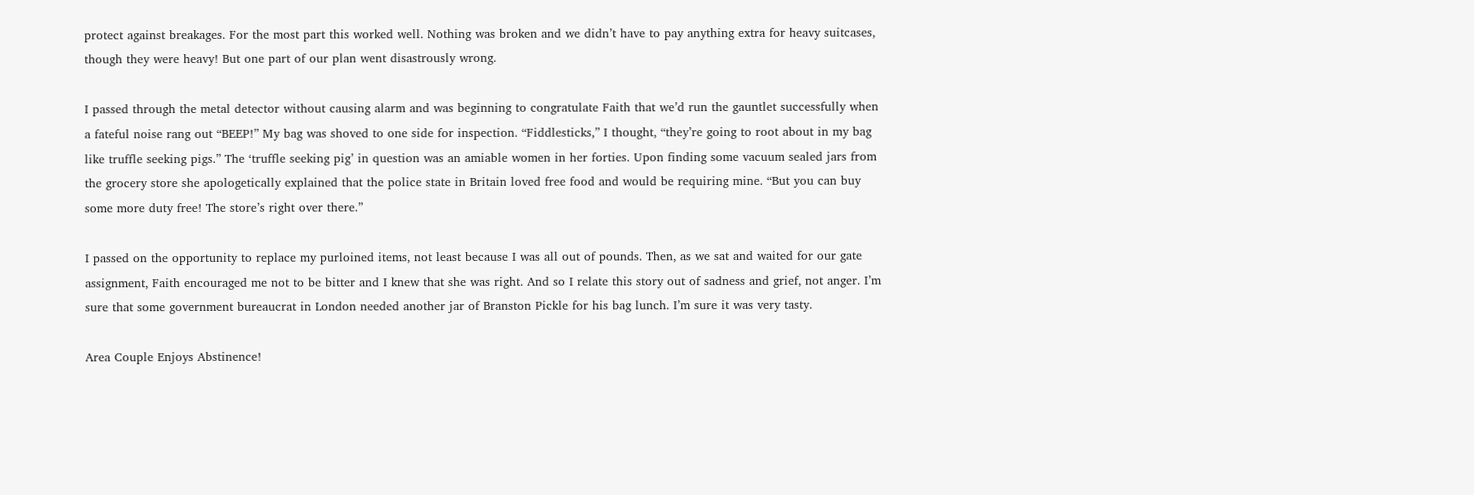protect against breakages. For the most part this worked well. Nothing was broken and we didn’t have to pay anything extra for heavy suitcases, though they were heavy! But one part of our plan went disastrously wrong.

I passed through the metal detector without causing alarm and was beginning to congratulate Faith that we’d run the gauntlet successfully when a fateful noise rang out “BEEP!” My bag was shoved to one side for inspection. “Fiddlesticks,” I thought, “they’re going to root about in my bag like truffle seeking pigs.” The ‘truffle seeking pig’ in question was an amiable women in her forties. Upon finding some vacuum sealed jars from the grocery store she apologetically explained that the police state in Britain loved free food and would be requiring mine. “But you can buy some more duty free! The store’s right over there.”

I passed on the opportunity to replace my purloined items, not least because I was all out of pounds. Then, as we sat and waited for our gate assignment, Faith encouraged me not to be bitter and I knew that she was right. And so I relate this story out of sadness and grief, not anger. I’m sure that some government bureaucrat in London needed another jar of Branston Pickle for his bag lunch. I’m sure it was very tasty.

Area Couple Enjoys Abstinence!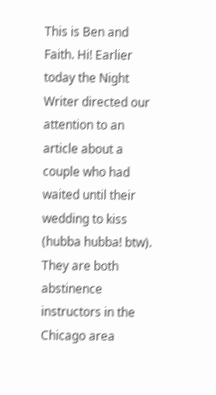This is Ben and Faith. Hi! Earlier today the Night Writer directed our attention to an article about a couple who had waited until their wedding to kiss (hubba hubba! btw). They are both abstinence instructors in the Chicago area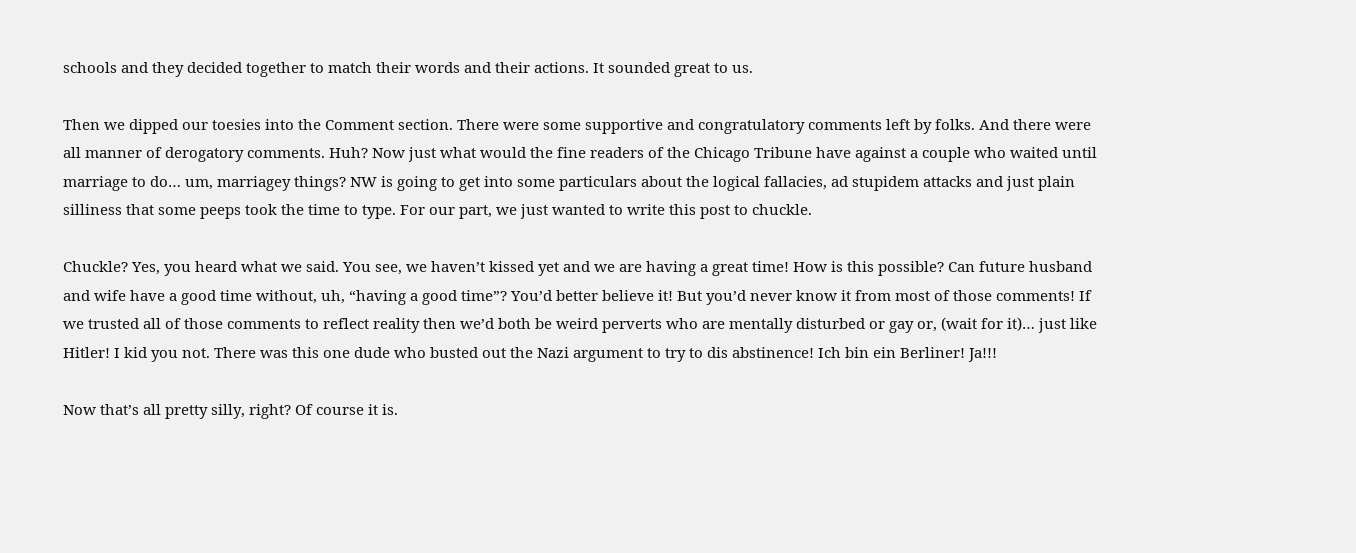schools and they decided together to match their words and their actions. It sounded great to us.

Then we dipped our toesies into the Comment section. There were some supportive and congratulatory comments left by folks. And there were all manner of derogatory comments. Huh? Now just what would the fine readers of the Chicago Tribune have against a couple who waited until marriage to do… um, marriagey things? NW is going to get into some particulars about the logical fallacies, ad stupidem attacks and just plain silliness that some peeps took the time to type. For our part, we just wanted to write this post to chuckle.

Chuckle? Yes, you heard what we said. You see, we haven’t kissed yet and we are having a great time! How is this possible? Can future husband and wife have a good time without, uh, “having a good time”? You’d better believe it! But you’d never know it from most of those comments! If we trusted all of those comments to reflect reality then we’d both be weird perverts who are mentally disturbed or gay or, (wait for it)… just like Hitler! I kid you not. There was this one dude who busted out the Nazi argument to try to dis abstinence! Ich bin ein Berliner! Ja!!!

Now that’s all pretty silly, right? Of course it is.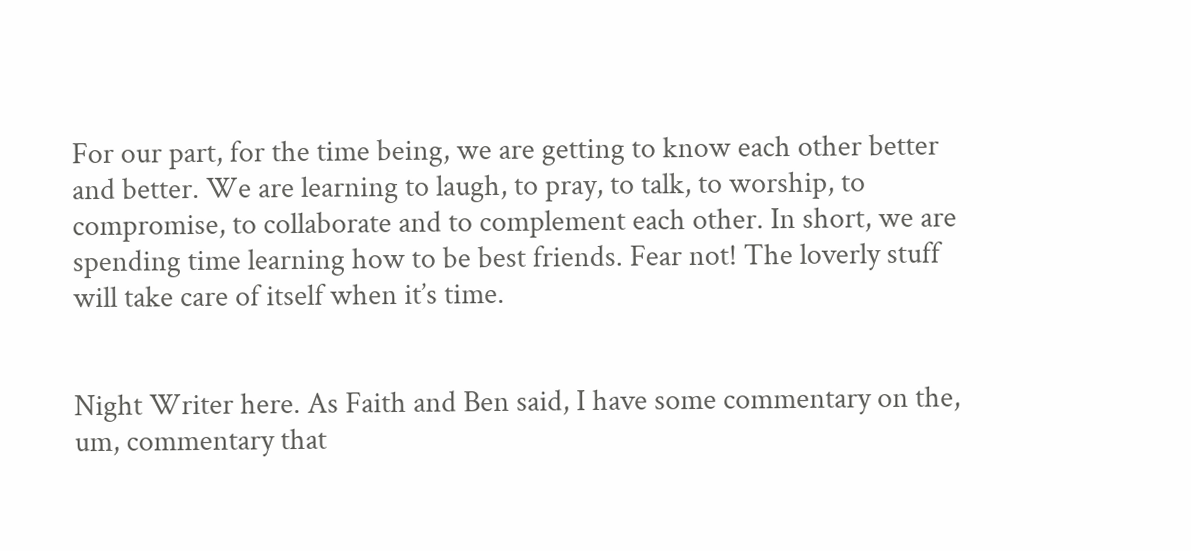For our part, for the time being, we are getting to know each other better and better. We are learning to laugh, to pray, to talk, to worship, to compromise, to collaborate and to complement each other. In short, we are spending time learning how to be best friends. Fear not! The loverly stuff will take care of itself when it’s time.


Night Writer here. As Faith and Ben said, I have some commentary on the, um, commentary that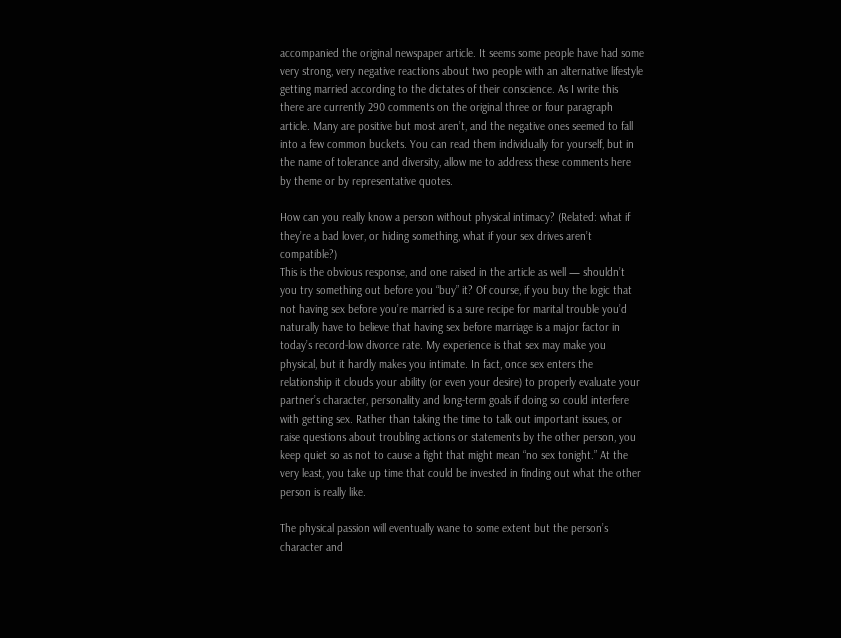accompanied the original newspaper article. It seems some people have had some very strong, very negative reactions about two people with an alternative lifestyle getting married according to the dictates of their conscience. As I write this there are currently 290 comments on the original three or four paragraph article. Many are positive but most aren’t, and the negative ones seemed to fall into a few common buckets. You can read them individually for yourself, but in the name of tolerance and diversity, allow me to address these comments here by theme or by representative quotes.

How can you really know a person without physical intimacy? (Related: what if they’re a bad lover, or hiding something, what if your sex drives aren’t compatible?)
This is the obvious response, and one raised in the article as well — shouldn’t you try something out before you “buy” it? Of course, if you buy the logic that not having sex before you’re married is a sure recipe for marital trouble you’d naturally have to believe that having sex before marriage is a major factor in today’s record-low divorce rate. My experience is that sex may make you physical, but it hardly makes you intimate. In fact, once sex enters the relationship it clouds your ability (or even your desire) to properly evaluate your partner’s character, personality and long-term goals if doing so could interfere with getting sex. Rather than taking the time to talk out important issues, or raise questions about troubling actions or statements by the other person, you keep quiet so as not to cause a fight that might mean “no sex tonight.” At the very least, you take up time that could be invested in finding out what the other person is really like.

The physical passion will eventually wane to some extent but the person’s character and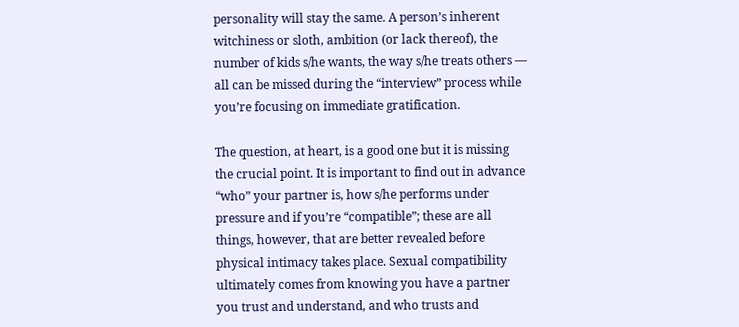personality will stay the same. A person’s inherent witchiness or sloth, ambition (or lack thereof), the number of kids s/he wants, the way s/he treats others — all can be missed during the “interview” process while you’re focusing on immediate gratification.

The question, at heart, is a good one but it is missing the crucial point. It is important to find out in advance “who” your partner is, how s/he performs under pressure and if you’re “compatible”; these are all things, however, that are better revealed before physical intimacy takes place. Sexual compatibility ultimately comes from knowing you have a partner you trust and understand, and who trusts and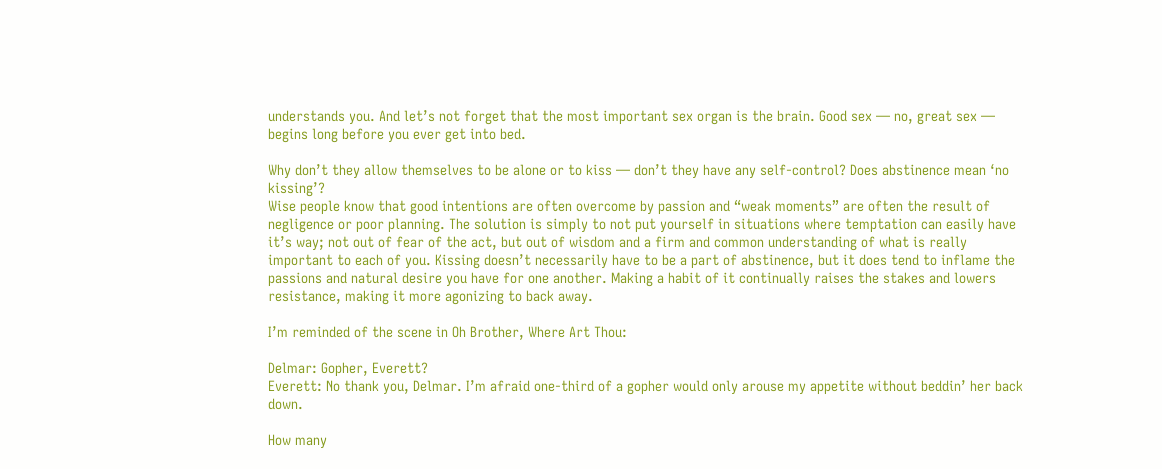understands you. And let’s not forget that the most important sex organ is the brain. Good sex — no, great sex — begins long before you ever get into bed.

Why don’t they allow themselves to be alone or to kiss — don’t they have any self-control? Does abstinence mean ‘no kissing’?
Wise people know that good intentions are often overcome by passion and “weak moments” are often the result of negligence or poor planning. The solution is simply to not put yourself in situations where temptation can easily have it’s way; not out of fear of the act, but out of wisdom and a firm and common understanding of what is really important to each of you. Kissing doesn’t necessarily have to be a part of abstinence, but it does tend to inflame the passions and natural desire you have for one another. Making a habit of it continually raises the stakes and lowers resistance, making it more agonizing to back away.

I’m reminded of the scene in Oh Brother, Where Art Thou:

Delmar: Gopher, Everett?
Everett: No thank you, Delmar. I’m afraid one-third of a gopher would only arouse my appetite without beddin’ her back down.

How many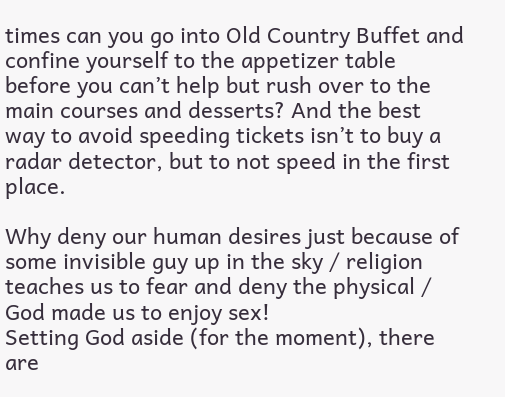times can you go into Old Country Buffet and confine yourself to the appetizer table before you can’t help but rush over to the main courses and desserts? And the best way to avoid speeding tickets isn’t to buy a radar detector, but to not speed in the first place.

Why deny our human desires just because of some invisible guy up in the sky / religion teaches us to fear and deny the physical / God made us to enjoy sex!
Setting God aside (for the moment), there are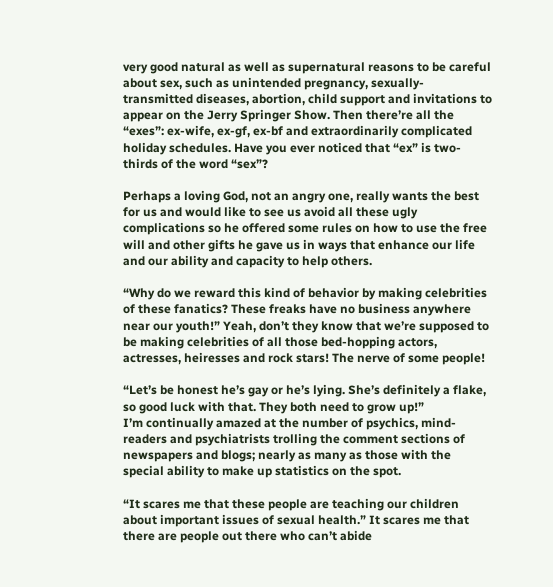very good natural as well as supernatural reasons to be careful about sex, such as unintended pregnancy, sexually-transmitted diseases, abortion, child support and invitations to appear on the Jerry Springer Show. Then there’re all the “exes”: ex-wife, ex-gf, ex-bf and extraordinarily complicated holiday schedules. Have you ever noticed that “ex” is two-thirds of the word “sex”?

Perhaps a loving God, not an angry one, really wants the best for us and would like to see us avoid all these ugly complications so he offered some rules on how to use the free will and other gifts he gave us in ways that enhance our life and our ability and capacity to help others.

“Why do we reward this kind of behavior by making celebrities of these fanatics? These freaks have no business anywhere near our youth!” Yeah, don’t they know that we’re supposed to be making celebrities of all those bed-hopping actors, actresses, heiresses and rock stars! The nerve of some people!

“Let’s be honest he’s gay or he’s lying. She’s definitely a flake, so good luck with that. They both need to grow up!”
I’m continually amazed at the number of psychics, mind-readers and psychiatrists trolling the comment sections of newspapers and blogs; nearly as many as those with the special ability to make up statistics on the spot.

“It scares me that these people are teaching our children about important issues of sexual health.” It scares me that there are people out there who can’t abide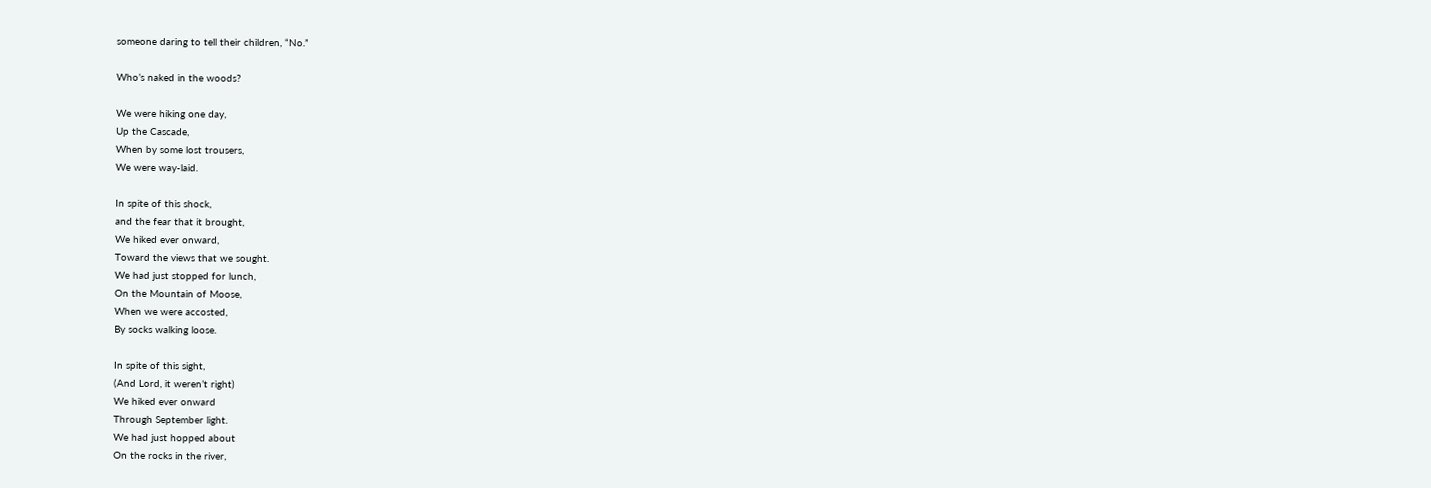someone daring to tell their children, “No.”

Who’s naked in the woods?

We were hiking one day,
Up the Cascade,
When by some lost trousers,
We were way-laid.

In spite of this shock,
and the fear that it brought,
We hiked ever onward,
Toward the views that we sought.
We had just stopped for lunch,
On the Mountain of Moose,
When we were accosted,
By socks walking loose.

In spite of this sight,
(And Lord, it weren’t right)
We hiked ever onward
Through September light.
We had just hopped about
On the rocks in the river,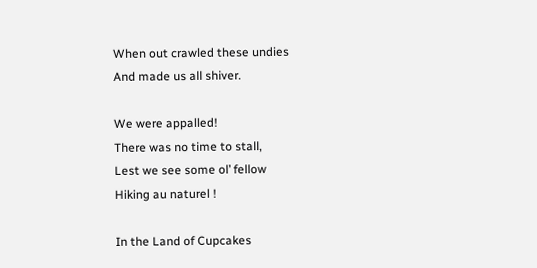When out crawled these undies
And made us all shiver.

We were appalled!
There was no time to stall,
Lest we see some ol’ fellow
Hiking au naturel !

In the Land of Cupcakes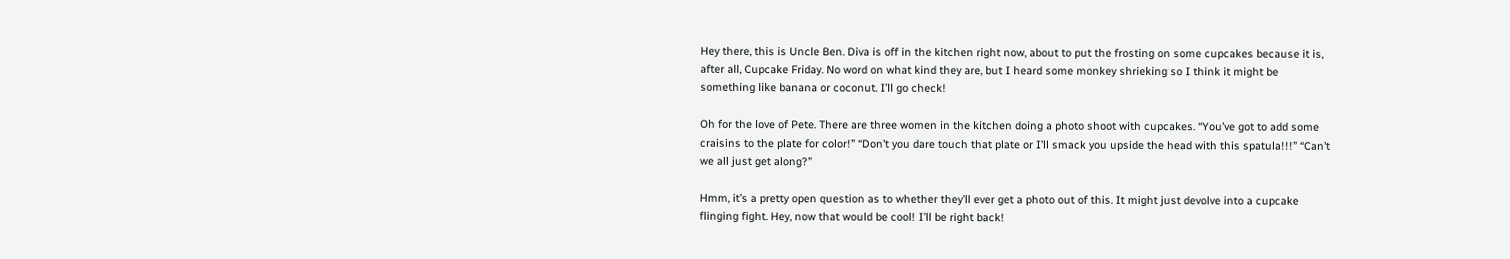Hey there, this is Uncle Ben. Diva is off in the kitchen right now, about to put the frosting on some cupcakes because it is, after all, Cupcake Friday. No word on what kind they are, but I heard some monkey shrieking so I think it might be something like banana or coconut. I’ll go check!

Oh for the love of Pete. There are three women in the kitchen doing a photo shoot with cupcakes. “You’ve got to add some craisins to the plate for color!” “Don’t you dare touch that plate or I’ll smack you upside the head with this spatula!!!” “Can’t we all just get along?”

Hmm, it’s a pretty open question as to whether they’ll ever get a photo out of this. It might just devolve into a cupcake flinging fight. Hey, now that would be cool! I’ll be right back!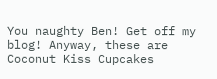You naughty Ben! Get off my blog! Anyway, these are Coconut Kiss Cupcakes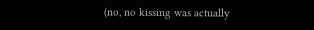(no, no kissing was actually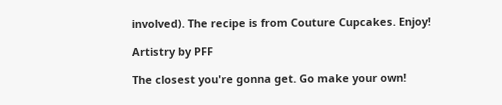involved). The recipe is from Couture Cupcakes. Enjoy!

Artistry by PFF

The closest you're gonna get. Go make your own!